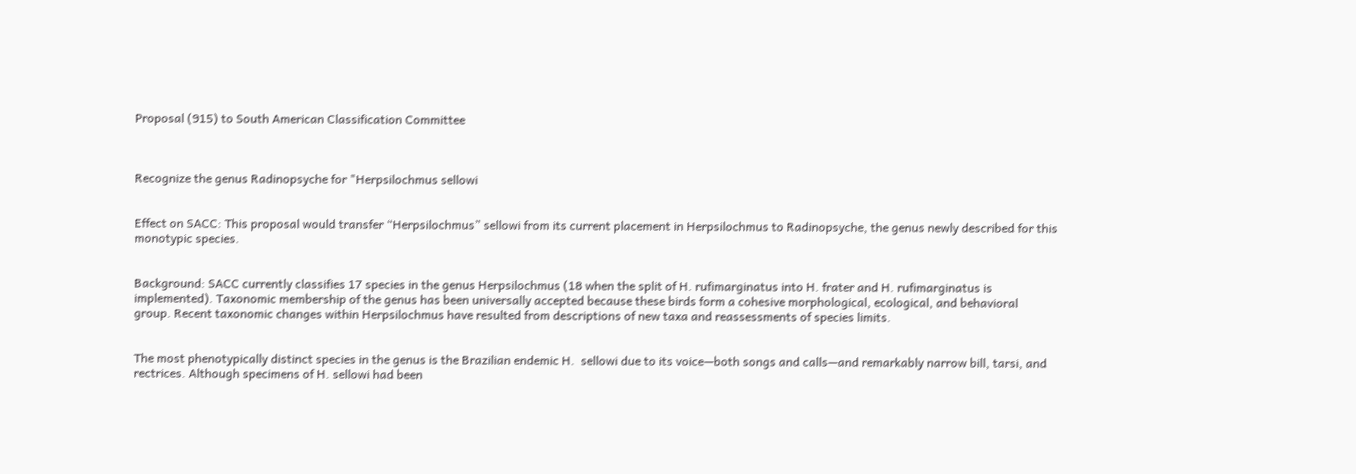Proposal (915) to South American Classification Committee



Recognize the genus Radinopsyche for "Herpsilochmus sellowi


Effect on SACC: This proposal would transfer “Herpsilochmus” sellowi from its current placement in Herpsilochmus to Radinopsyche, the genus newly described for this monotypic species.


Background: SACC currently classifies 17 species in the genus Herpsilochmus (18 when the split of H. rufimarginatus into H. frater and H. rufimarginatus is implemented). Taxonomic membership of the genus has been universally accepted because these birds form a cohesive morphological, ecological, and behavioral group. Recent taxonomic changes within Herpsilochmus have resulted from descriptions of new taxa and reassessments of species limits.


The most phenotypically distinct species in the genus is the Brazilian endemic H.  sellowi due to its voice—both songs and calls—and remarkably narrow bill, tarsi, and rectrices. Although specimens of H. sellowi had been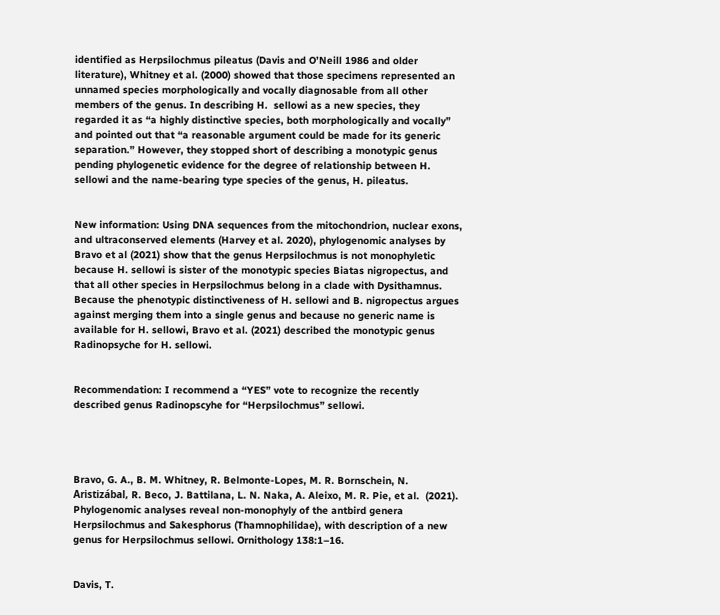identified as Herpsilochmus pileatus (Davis and O’Neill 1986 and older literature), Whitney et al. (2000) showed that those specimens represented an unnamed species morphologically and vocally diagnosable from all other members of the genus. In describing H.  sellowi as a new species, they regarded it as “a highly distinctive species, both morphologically and vocally” and pointed out that “a reasonable argument could be made for its generic separation.” However, they stopped short of describing a monotypic genus pending phylogenetic evidence for the degree of relationship between H. sellowi and the name-bearing type species of the genus, H. pileatus.


New information: Using DNA sequences from the mitochondrion, nuclear exons, and ultraconserved elements (Harvey et al. 2020), phylogenomic analyses by Bravo et al (2021) show that the genus Herpsilochmus is not monophyletic because H. sellowi is sister of the monotypic species Biatas nigropectus, and that all other species in Herpsilochmus belong in a clade with Dysithamnus. Because the phenotypic distinctiveness of H. sellowi and B. nigropectus argues against merging them into a single genus and because no generic name is available for H. sellowi, Bravo et al. (2021) described the monotypic genus Radinopsyche for H. sellowi.


Recommendation: I recommend a “YES” vote to recognize the recently described genus Radinopscyhe for “Herpsilochmus” sellowi.




Bravo, G. A., B. M. Whitney, R. Belmonte-Lopes, M. R. Bornschein, N. Aristizábal, R. Beco, J. Battilana, L. N. Naka, A. Aleixo, M. R. Pie, et al.  (2021). Phylogenomic analyses reveal non-monophyly of the antbird genera Herpsilochmus and Sakesphorus (Thamnophilidae), with description of a new genus for Herpsilochmus sellowi. Ornithology 138:1–16.


Davis, T.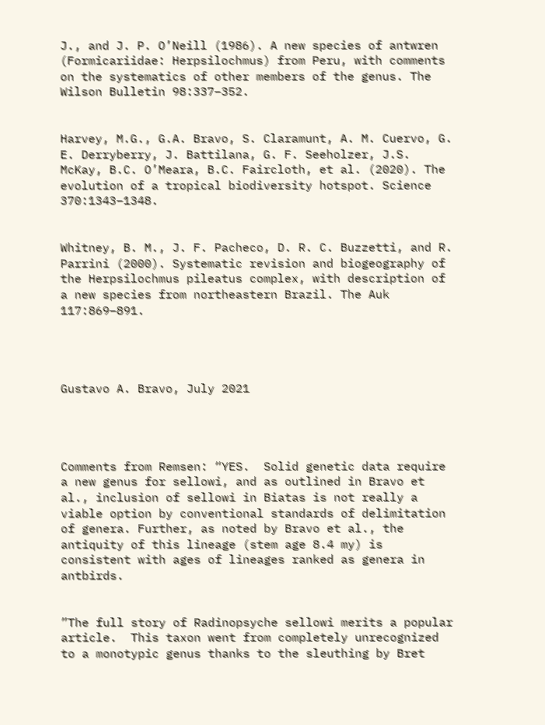J., and J. P. O’Neill (1986). A new species of antwren (Formicariidae: Herpsilochmus) from Peru, with comments on the systematics of other members of the genus. The Wilson Bulletin 98:337–352.


Harvey, M.G., G.A. Bravo, S. Claramunt, A. M. Cuervo, G. E. Derryberry, J. Battilana, G. F. Seeholzer, J.S. McKay, B.C. O’Meara, B.C. Faircloth, et al. (2020). The evolution of a tropical biodiversity hotspot. Science 370:1343–1348.


Whitney, B. M., J. F. Pacheco, D. R. C. Buzzetti, and R. Parrini (2000). Systematic revision and biogeography of the Herpsilochmus pileatus complex, with description of a new species from northeastern Brazil. The Auk 117:869–891.




Gustavo A. Bravo, July 2021




Comments from Remsen: “YES.  Solid genetic data require a new genus for sellowi, and as outlined in Bravo et al., inclusion of sellowi in Biatas is not really a viable option by conventional standards of delimitation of genera. Further, as noted by Bravo et al., the antiquity of this lineage (stem age 8.4 my) is consistent with ages of lineages ranked as genera in antbirds.


”The full story of Radinopsyche sellowi merits a popular article.  This taxon went from completely unrecognized to a monotypic genus thanks to the sleuthing by Bret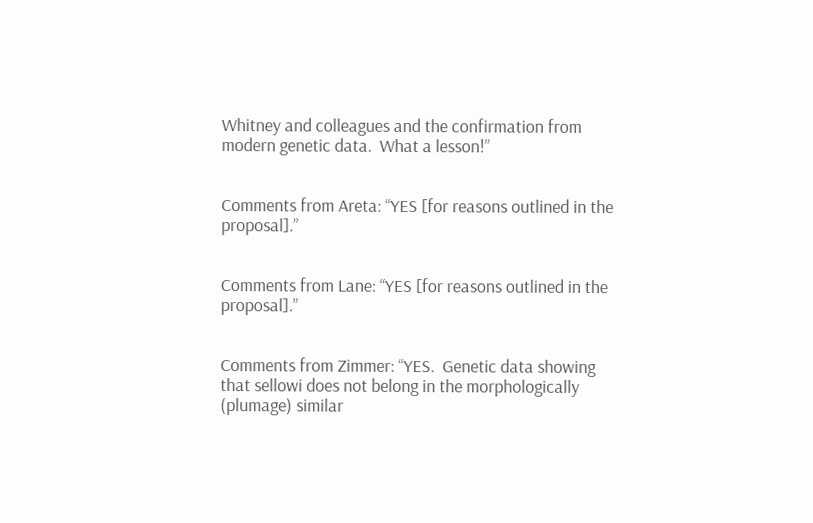Whitney and colleagues and the confirmation from modern genetic data.  What a lesson!”


Comments from Areta: “YES [for reasons outlined in the proposal].”


Comments from Lane: “YES [for reasons outlined in the proposal].”


Comments from Zimmer: “YES.  Genetic data showing that sellowi does not belong in the morphologically (plumage) similar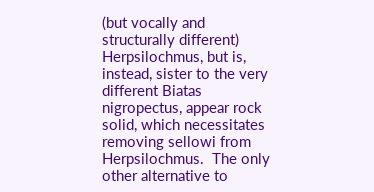(but vocally and structurally different) Herpsilochmus, but is, instead, sister to the very different Biatas nigropectus, appear rock solid, which necessitates removing sellowi from Herpsilochmus.  The only other alternative to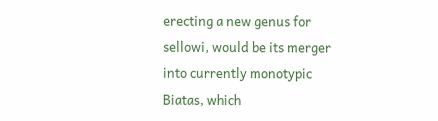erecting a new genus for sellowi, would be its merger into currently monotypic Biatas, which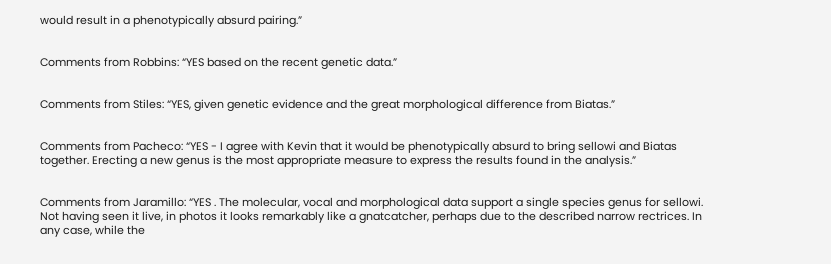would result in a phenotypically absurd pairing.”


Comments from Robbins: “YES based on the recent genetic data.”


Comments from Stiles: “YES, given genetic evidence and the great morphological difference from Biatas.”


Comments from Pacheco: “YES - I agree with Kevin that it would be phenotypically absurd to bring sellowi and Biatas together. Erecting a new genus is the most appropriate measure to express the results found in the analysis.”


Comments from Jaramillo: “YES . The molecular, vocal and morphological data support a single species genus for sellowi. Not having seen it live, in photos it looks remarkably like a gnatcatcher, perhaps due to the described narrow rectrices. In any case, while the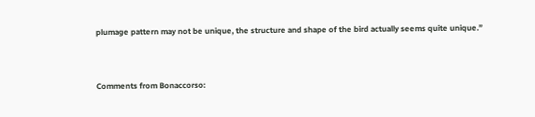plumage pattern may not be unique, the structure and shape of the bird actually seems quite unique.”


Comments from Bonaccorso: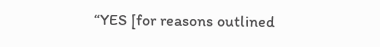“YES [for reasons outlined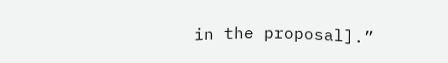in the proposal].”